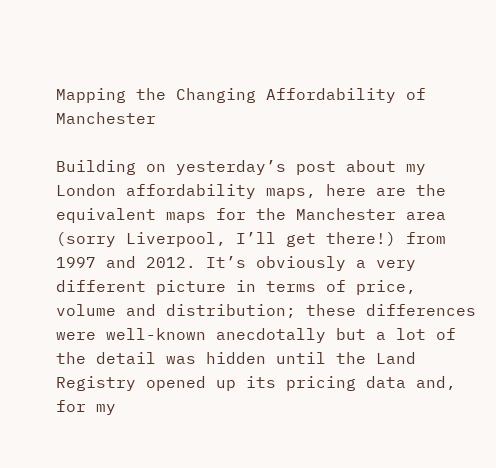Mapping the Changing Affordability of Manchester

Building on yesterday’s post about my London affordability maps, here are the equivalent maps for the Manchester area (sorry Liverpool, I’ll get there!) from 1997 and 2012. It’s obviously a very different picture in terms of price, volume and distribution; these differences were well-known anecdotally but a lot of the detail was hidden until the Land Registry opened up its pricing data and, for my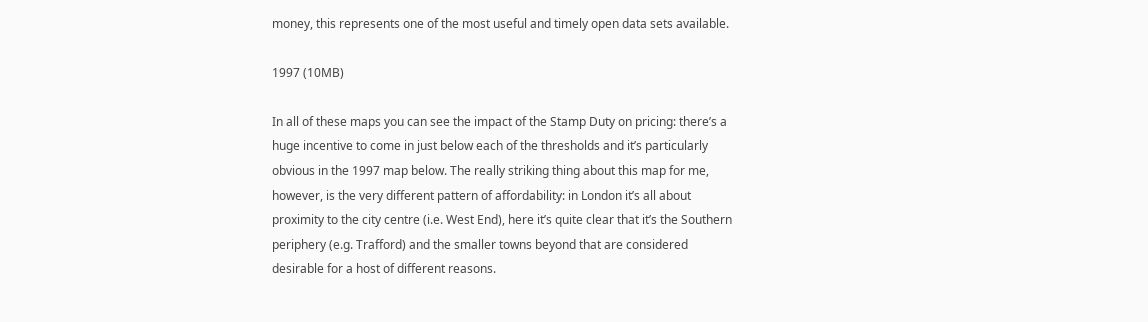money, this represents one of the most useful and timely open data sets available.

1997 (10MB)

In all of these maps you can see the impact of the Stamp Duty on pricing: there’s a huge incentive to come in just below each of the thresholds and it’s particularly obvious in the 1997 map below. The really striking thing about this map for me, however, is the very different pattern of affordability: in London it’s all about proximity to the city centre (i.e. West End), here it’s quite clear that it’s the Southern periphery (e.g. Trafford) and the smaller towns beyond that are considered desirable for a host of different reasons.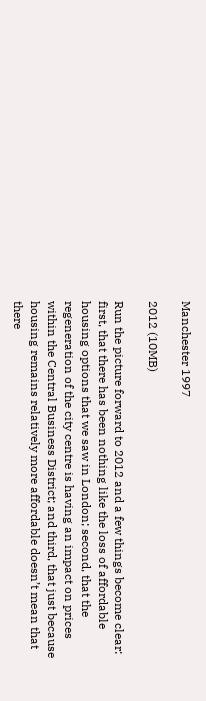Manchester 1997

2012 (10MB)

Run the picture forward to 2012 and a few things become clear: first, that there has been nothing like the loss of affordable housing options that we saw in London; second, that the regeneration of the city centre is having an impact on prices within the Central Business District; and third, that just because housing remains relatively more affordable doesn’t mean that there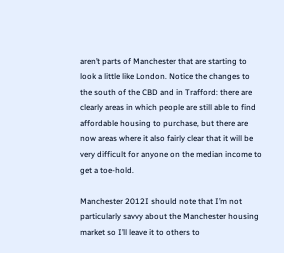aren’t parts of Manchester that are starting to look a little like London. Notice the changes to the south of the CBD and in Trafford: there are clearly areas in which people are still able to find affordable housing to purchase, but there are now areas where it also fairly clear that it will be very difficult for anyone on the median income to get a toe-hold.

Manchester 2012I should note that I’m not particularly savvy about the Manchester housing market so I’ll leave it to others to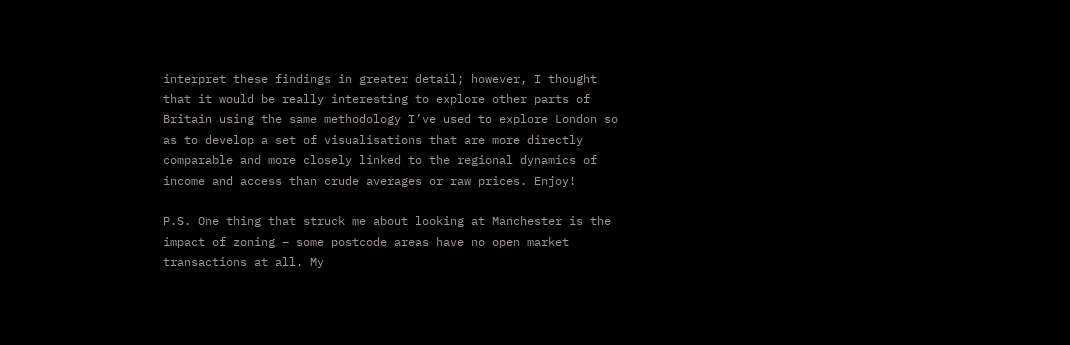interpret these findings in greater detail; however, I thought that it would be really interesting to explore other parts of Britain using the same methodology I’ve used to explore London so as to develop a set of visualisations that are more directly comparable and more closely linked to the regional dynamics of income and access than crude averages or raw prices. Enjoy!

P.S. One thing that struck me about looking at Manchester is the impact of zoning – some postcode areas have no open market transactions at all. My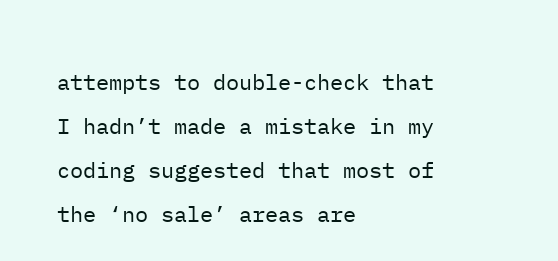attempts to double-check that I hadn’t made a mistake in my coding suggested that most of the ‘no sale’ areas are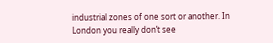industrial zones of one sort or another. In London you really don’t see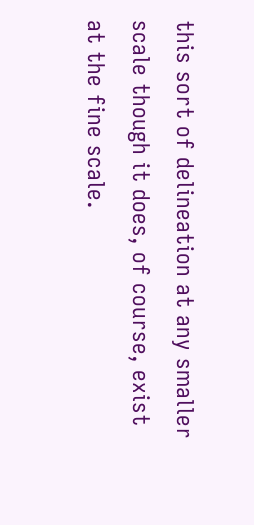this sort of delineation at any smaller scale though it does, of course, exist at the fine scale.